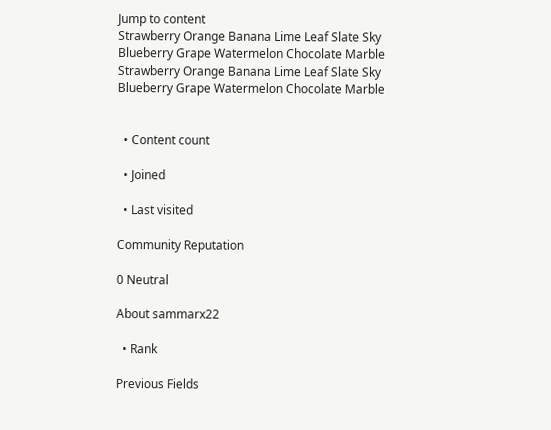Jump to content
Strawberry Orange Banana Lime Leaf Slate Sky Blueberry Grape Watermelon Chocolate Marble
Strawberry Orange Banana Lime Leaf Slate Sky Blueberry Grape Watermelon Chocolate Marble


  • Content count

  • Joined

  • Last visited

Community Reputation

0 Neutral

About sammarx22

  • Rank

Previous Fields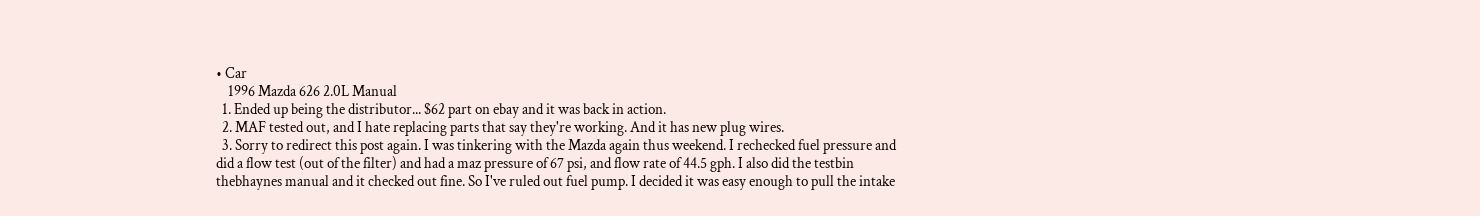• Car
    1996 Mazda 626 2.0L Manual
  1. Ended up being the distributor... $62 part on ebay and it was back in action.
  2. MAF tested out, and I hate replacing parts that say they're working. And it has new plug wires.
  3. Sorry to redirect this post again. I was tinkering with the Mazda again thus weekend. I rechecked fuel pressure and did a flow test (out of the filter) and had a maz pressure of 67 psi, and flow rate of 44.5 gph. I also did the testbin thebhaynes manual and it checked out fine. So I've ruled out fuel pump. I decided it was easy enough to pull the intake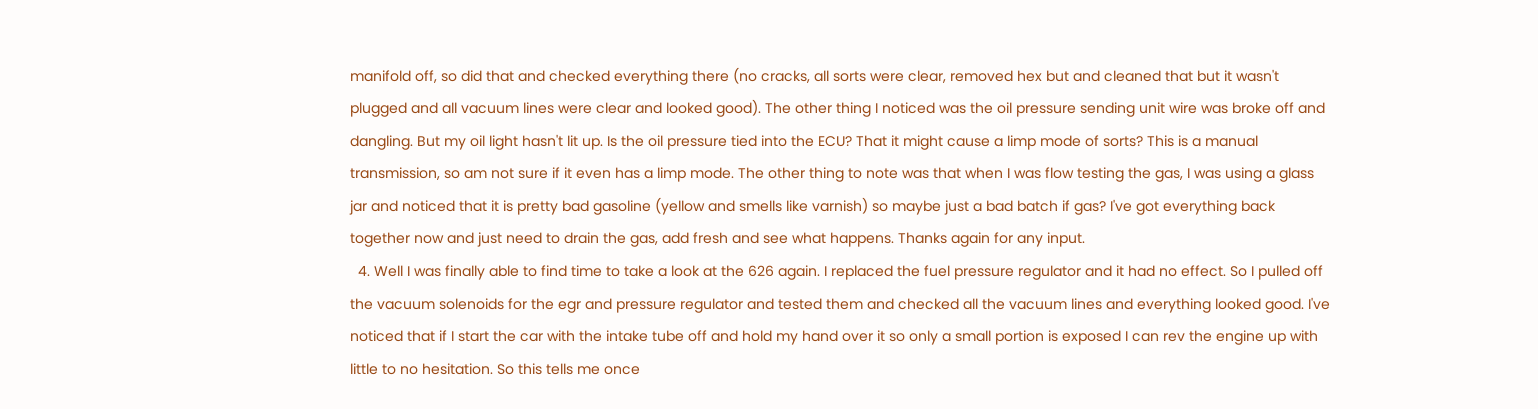manifold off, so did that and checked everything there (no cracks, all sorts were clear, removed hex but and cleaned that but it wasn't plugged and all vacuum lines were clear and looked good). The other thing I noticed was the oil pressure sending unit wire was broke off and dangling. But my oil light hasn't lit up. Is the oil pressure tied into the ECU? That it might cause a limp mode of sorts? This is a manual transmission, so am not sure if it even has a limp mode. The other thing to note was that when I was flow testing the gas, I was using a glass jar and noticed that it is pretty bad gasoline (yellow and smells like varnish) so maybe just a bad batch if gas? I've got everything back together now and just need to drain the gas, add fresh and see what happens. Thanks again for any input.
  4. Well I was finally able to find time to take a look at the 626 again. I replaced the fuel pressure regulator and it had no effect. So I pulled off the vacuum solenoids for the egr and pressure regulator and tested them and checked all the vacuum lines and everything looked good. I've noticed that if I start the car with the intake tube off and hold my hand over it so only a small portion is exposed I can rev the engine up with little to no hesitation. So this tells me once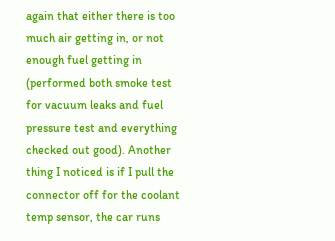again that either there is too much air getting in, or not enough fuel getting in (performed both smoke test for vacuum leaks and fuel pressure test and everything checked out good). Another thing I noticed is if I pull the connector off for the coolant temp sensor, the car runs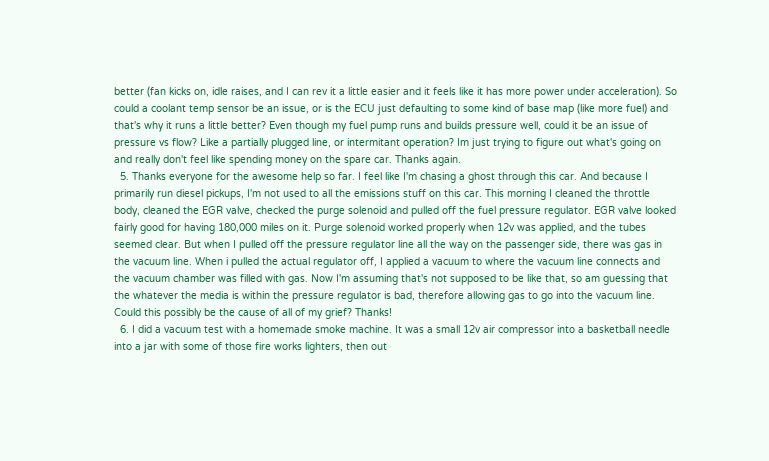better (fan kicks on, idle raises, and I can rev it a little easier and it feels like it has more power under acceleration). So could a coolant temp sensor be an issue, or is the ECU just defaulting to some kind of base map (like more fuel) and that's why it runs a little better? Even though my fuel pump runs and builds pressure well, could it be an issue of pressure vs flow? Like a partially plugged line, or intermitant operation? Im just trying to figure out what's going on and really don't feel like spending money on the spare car. Thanks again.
  5. Thanks everyone for the awesome help so far. I feel like I'm chasing a ghost through this car. And because I primarily run diesel pickups, I'm not used to all the emissions stuff on this car. This morning I cleaned the throttle body, cleaned the EGR valve, checked the purge solenoid and pulled off the fuel pressure regulator. EGR valve looked fairly good for having 180,000 miles on it. Purge solenoid worked properly when 12v was applied, and the tubes seemed clear. But when I pulled off the pressure regulator line all the way on the passenger side, there was gas in the vacuum line. When i pulled the actual regulator off, I applied a vacuum to where the vacuum line connects and the vacuum chamber was filled with gas. Now I'm assuming that's not supposed to be like that, so am guessing that the whatever the media is within the pressure regulator is bad, therefore allowing gas to go into the vacuum line. Could this possibly be the cause of all of my grief? Thanks!
  6. I did a vacuum test with a homemade smoke machine. It was a small 12v air compressor into a basketball needle into a jar with some of those fire works lighters, then out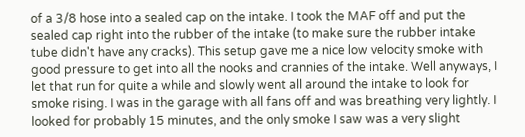of a 3/8 hose into a sealed cap on the intake. I took the MAF off and put the sealed cap right into the rubber of the intake (to make sure the rubber intake tube didn't have any cracks). This setup gave me a nice low velocity smoke with good pressure to get into all the nooks and crannies of the intake. Well anyways, I let that run for quite a while and slowly went all around the intake to look for smoke rising. I was in the garage with all fans off and was breathing very lightly. I looked for probably 15 minutes, and the only smoke I saw was a very slight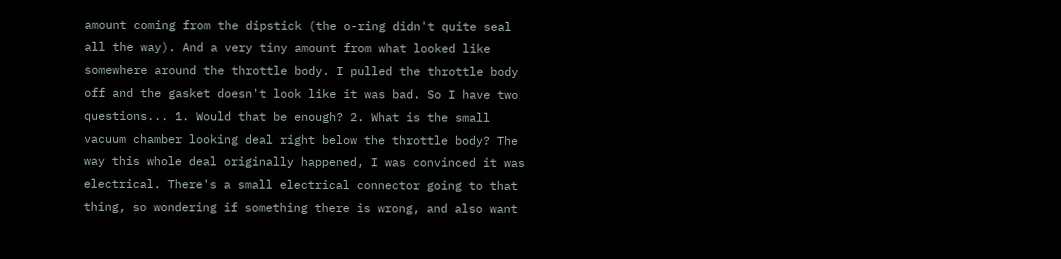amount coming from the dipstick (the o-ring didn't quite seal all the way). And a very tiny amount from what looked like somewhere around the throttle body. I pulled the throttle body off and the gasket doesn't look like it was bad. So I have two questions... 1. Would that be enough? 2. What is the small vacuum chamber looking deal right below the throttle body? The way this whole deal originally happened, I was convinced it was electrical. There's a small electrical connector going to that thing, so wondering if something there is wrong, and also want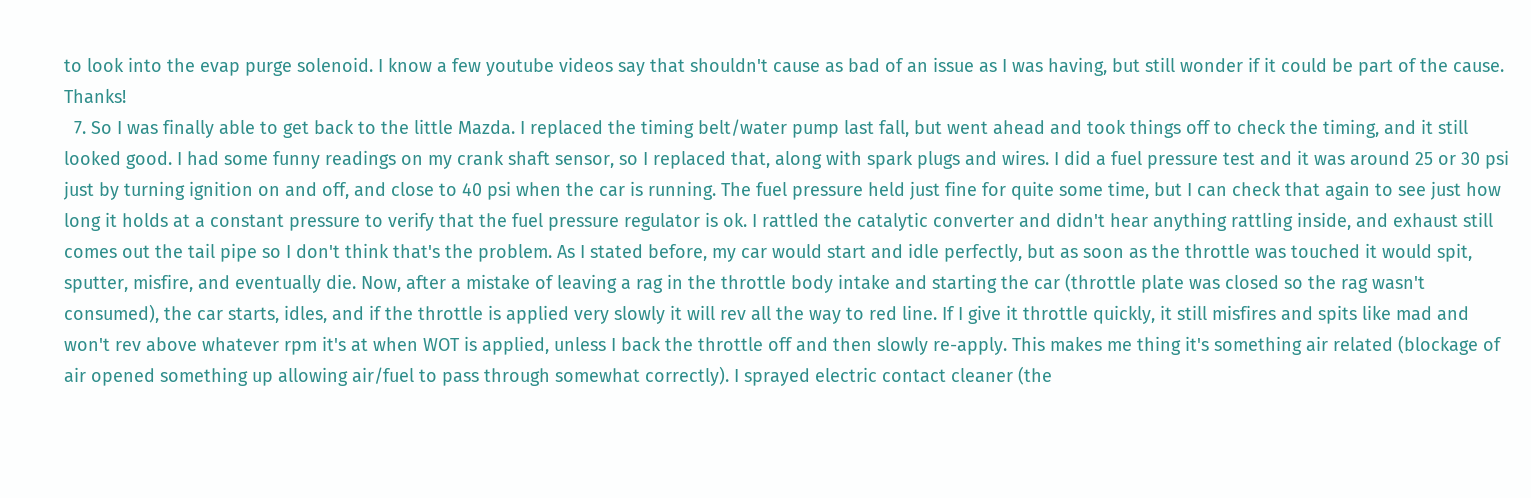to look into the evap purge solenoid. I know a few youtube videos say that shouldn't cause as bad of an issue as I was having, but still wonder if it could be part of the cause. Thanks!
  7. So I was finally able to get back to the little Mazda. I replaced the timing belt/water pump last fall, but went ahead and took things off to check the timing, and it still looked good. I had some funny readings on my crank shaft sensor, so I replaced that, along with spark plugs and wires. I did a fuel pressure test and it was around 25 or 30 psi just by turning ignition on and off, and close to 40 psi when the car is running. The fuel pressure held just fine for quite some time, but I can check that again to see just how long it holds at a constant pressure to verify that the fuel pressure regulator is ok. I rattled the catalytic converter and didn't hear anything rattling inside, and exhaust still comes out the tail pipe so I don't think that's the problem. As I stated before, my car would start and idle perfectly, but as soon as the throttle was touched it would spit, sputter, misfire, and eventually die. Now, after a mistake of leaving a rag in the throttle body intake and starting the car (throttle plate was closed so the rag wasn't consumed), the car starts, idles, and if the throttle is applied very slowly it will rev all the way to red line. If I give it throttle quickly, it still misfires and spits like mad and won't rev above whatever rpm it's at when WOT is applied, unless I back the throttle off and then slowly re-apply. This makes me thing it's something air related (blockage of air opened something up allowing air/fuel to pass through somewhat correctly). I sprayed electric contact cleaner (the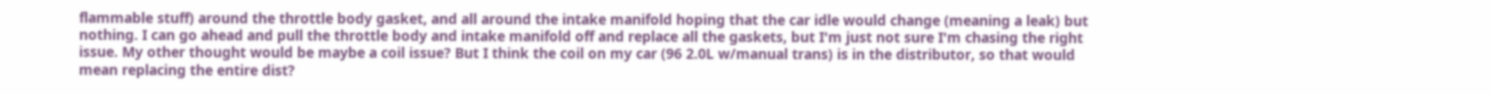flammable stuff) around the throttle body gasket, and all around the intake manifold hoping that the car idle would change (meaning a leak) but nothing. I can go ahead and pull the throttle body and intake manifold off and replace all the gaskets, but I'm just not sure I'm chasing the right issue. My other thought would be maybe a coil issue? But I think the coil on my car (96 2.0L w/manual trans) is in the distributor, so that would mean replacing the entire dist?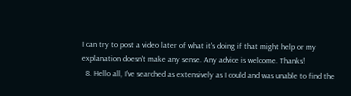I can try to post a video later of what it's doing if that might help or my explanation doesn't make any sense. Any advice is welcome. Thanks!
  8. Hello all, I've searched as extensively as I could and was unable to find the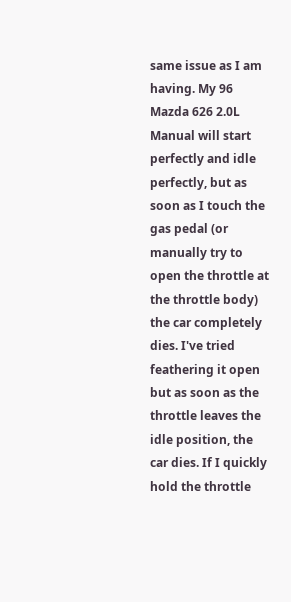same issue as I am having. My 96 Mazda 626 2.0L Manual will start perfectly and idle perfectly, but as soon as I touch the gas pedal (or manually try to open the throttle at the throttle body) the car completely dies. I've tried feathering it open but as soon as the throttle leaves the idle position, the car dies. If I quickly hold the throttle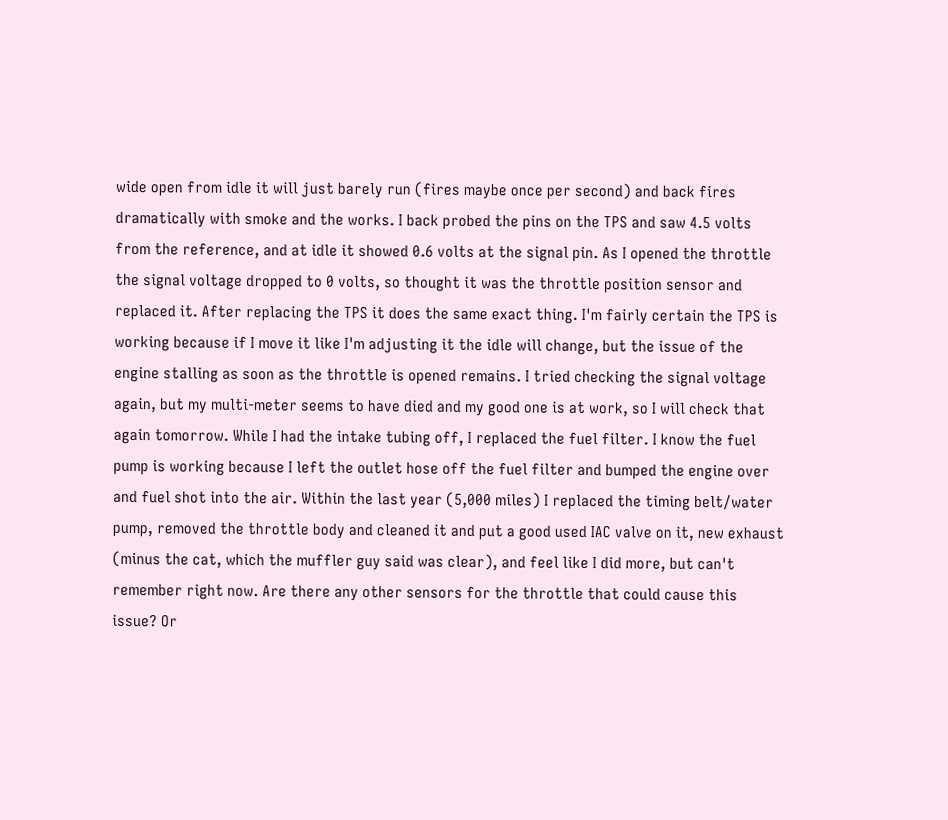wide open from idle it will just barely run (fires maybe once per second) and back fires dramatically with smoke and the works. I back probed the pins on the TPS and saw 4.5 volts from the reference, and at idle it showed 0.6 volts at the signal pin. As I opened the throttle the signal voltage dropped to 0 volts, so thought it was the throttle position sensor and replaced it. After replacing the TPS it does the same exact thing. I'm fairly certain the TPS is working because if I move it like I'm adjusting it the idle will change, but the issue of the engine stalling as soon as the throttle is opened remains. I tried checking the signal voltage again, but my multi-meter seems to have died and my good one is at work, so I will check that again tomorrow. While I had the intake tubing off, I replaced the fuel filter. I know the fuel pump is working because I left the outlet hose off the fuel filter and bumped the engine over and fuel shot into the air. Within the last year (5,000 miles) I replaced the timing belt/water pump, removed the throttle body and cleaned it and put a good used IAC valve on it, new exhaust (minus the cat, which the muffler guy said was clear), and feel like I did more, but can't remember right now. Are there any other sensors for the throttle that could cause this issue? Or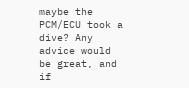maybe the PCM/ECU took a dive? Any advice would be great, and if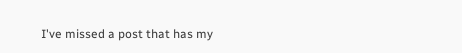I've missed a post that has my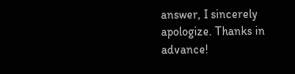answer, I sincerely apologize. Thanks in advance!